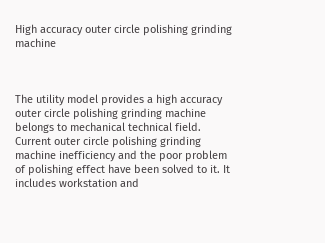High accuracy outer circle polishing grinding machine



The utility model provides a high accuracy outer circle polishing grinding machine belongs to mechanical technical field. Current outer circle polishing grinding machine inefficiency and the poor problem of polishing effect have been solved to it. It includes workstation and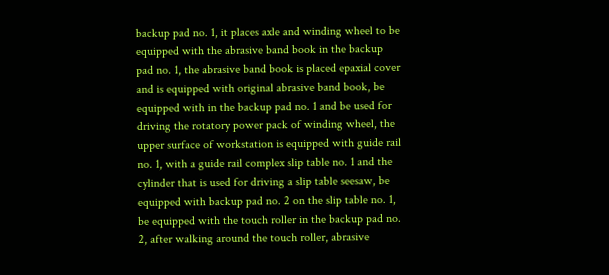backup pad no. 1, it places axle and winding wheel to be equipped with the abrasive band book in the backup pad no. 1, the abrasive band book is placed epaxial cover and is equipped with original abrasive band book, be equipped with in the backup pad no. 1 and be used for driving the rotatory power pack of winding wheel, the upper surface of workstation is equipped with guide rail no. 1, with a guide rail complex slip table no. 1 and the cylinder that is used for driving a slip table seesaw, be equipped with backup pad no. 2 on the slip table no. 1, be equipped with the touch roller in the backup pad no. 2, after walking around the touch roller, abrasive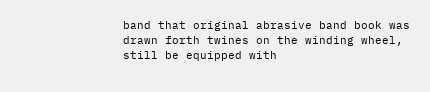band that original abrasive band book was drawn forth twines on the winding wheel, still be equipped with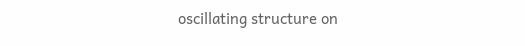oscillating structure on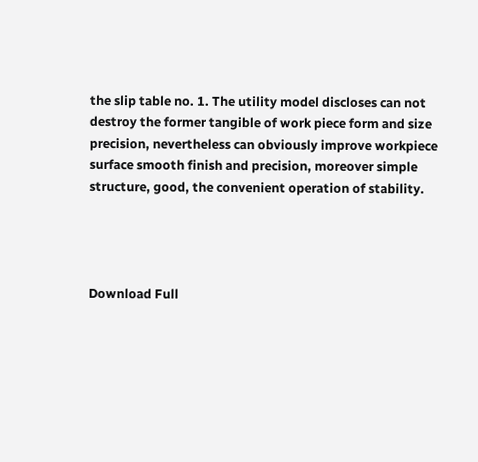the slip table no. 1. The utility model discloses can not destroy the former tangible of work piece form and size precision, nevertheless can obviously improve workpiece surface smooth finish and precision, moreover simple structure, good, the convenient operation of stability.




Download Full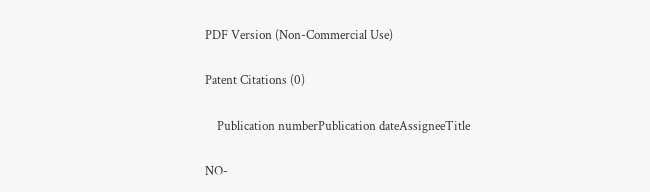PDF Version (Non-Commercial Use)

Patent Citations (0)

    Publication numberPublication dateAssigneeTitle

NO-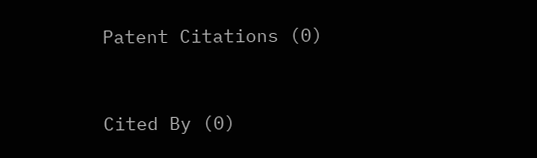Patent Citations (0)


Cited By (0)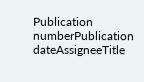Publication numberPublication dateAssigneeTitle